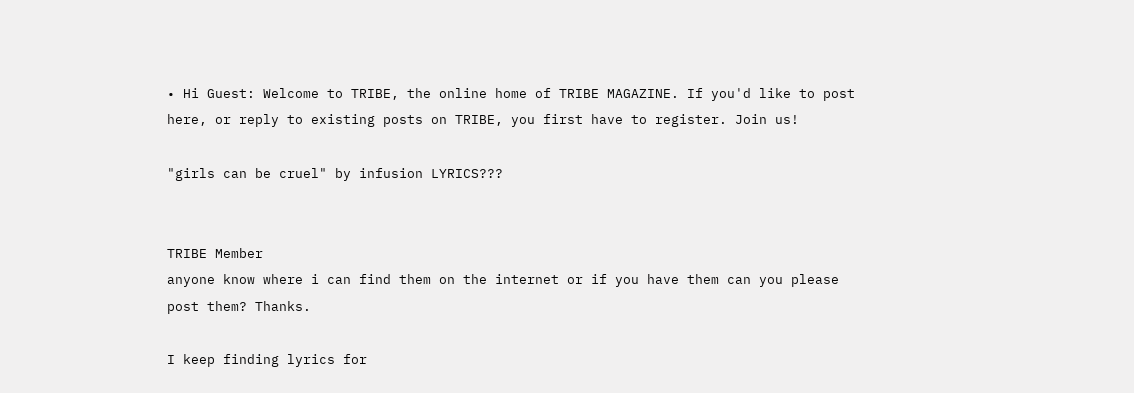• Hi Guest: Welcome to TRIBE, the online home of TRIBE MAGAZINE. If you'd like to post here, or reply to existing posts on TRIBE, you first have to register. Join us!

"girls can be cruel" by infusion LYRICS???


TRIBE Member
anyone know where i can find them on the internet or if you have them can you please post them? Thanks.

I keep finding lyrics for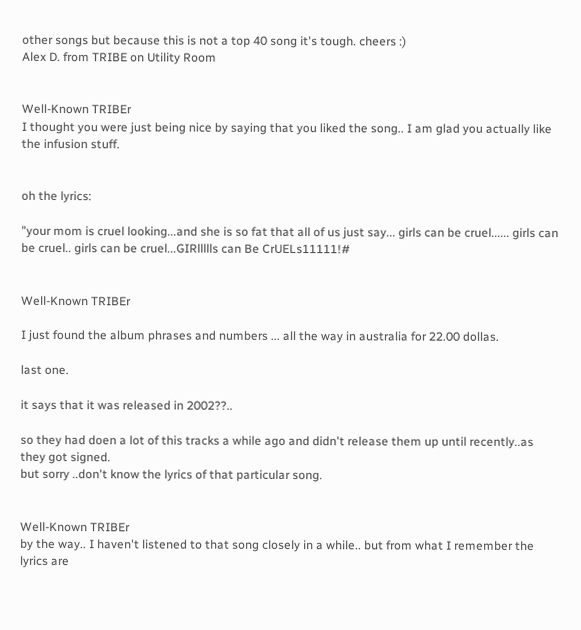other songs but because this is not a top 40 song it's tough. cheers :)
Alex D. from TRIBE on Utility Room


Well-Known TRIBEr
I thought you were just being nice by saying that you liked the song.. I am glad you actually like the infusion stuff.


oh the lyrics:

"your mom is cruel looking...and she is so fat that all of us just say... girls can be cruel...... girls can be cruel.. girls can be cruel...GIRllllls can Be CrUELs11111!#


Well-Known TRIBEr

I just found the album phrases and numbers ... all the way in australia for 22.00 dollas.

last one.

it says that it was released in 2002??..

so they had doen a lot of this tracks a while ago and didn't release them up until recently..as they got signed.
but sorry ..don't know the lyrics of that particular song.


Well-Known TRIBEr
by the way.. I haven't listened to that song closely in a while.. but from what I remember the lyrics are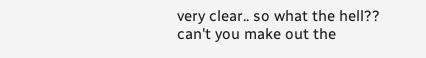very clear.. so what the hell??
can't you make out the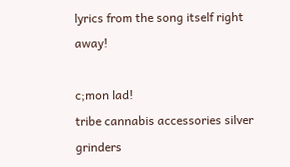lyrics from the song itself right away!

c;mon lad!
tribe cannabis accessories silver grinders